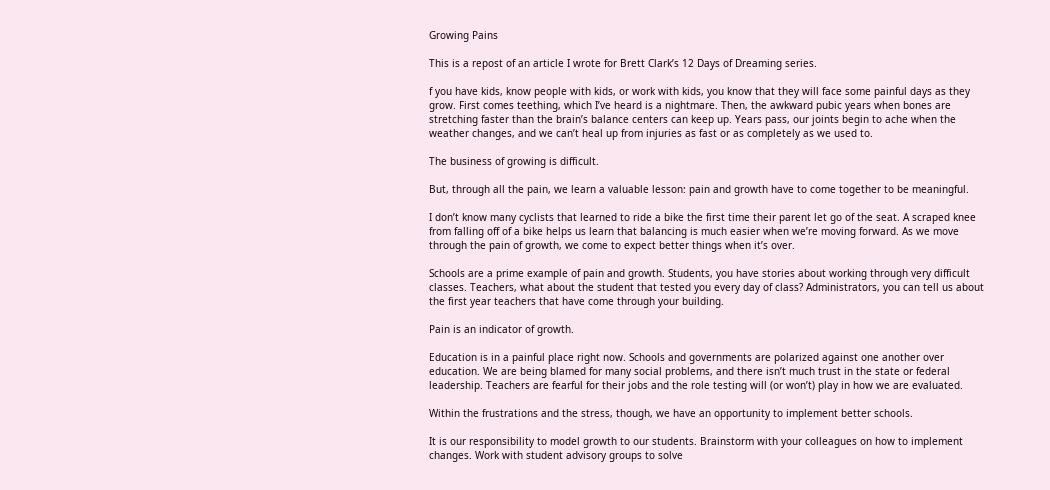Growing Pains

This is a repost of an article I wrote for Brett Clark’s 12 Days of Dreaming series.

f you have kids, know people with kids, or work with kids, you know that they will face some painful days as they grow. First comes teething, which I’ve heard is a nightmare. Then, the awkward pubic years when bones are stretching faster than the brain’s balance centers can keep up. Years pass, our joints begin to ache when the weather changes, and we can’t heal up from injuries as fast or as completely as we used to.

The business of growing is difficult.

But, through all the pain, we learn a valuable lesson: pain and growth have to come together to be meaningful.

I don’t know many cyclists that learned to ride a bike the first time their parent let go of the seat. A scraped knee from falling off of a bike helps us learn that balancing is much easier when we’re moving forward. As we move through the pain of growth, we come to expect better things when it’s over.

Schools are a prime example of pain and growth. Students, you have stories about working through very difficult classes. Teachers, what about the student that tested you every day of class? Administrators, you can tell us about the first year teachers that have come through your building.

Pain is an indicator of growth.

Education is in a painful place right now. Schools and governments are polarized against one another over education. We are being blamed for many social problems, and there isn’t much trust in the state or federal leadership. Teachers are fearful for their jobs and the role testing will (or won’t) play in how we are evaluated.

Within the frustrations and the stress, though, we have an opportunity to implement better schools.

It is our responsibility to model growth to our students. Brainstorm with your colleagues on how to implement changes. Work with student advisory groups to solve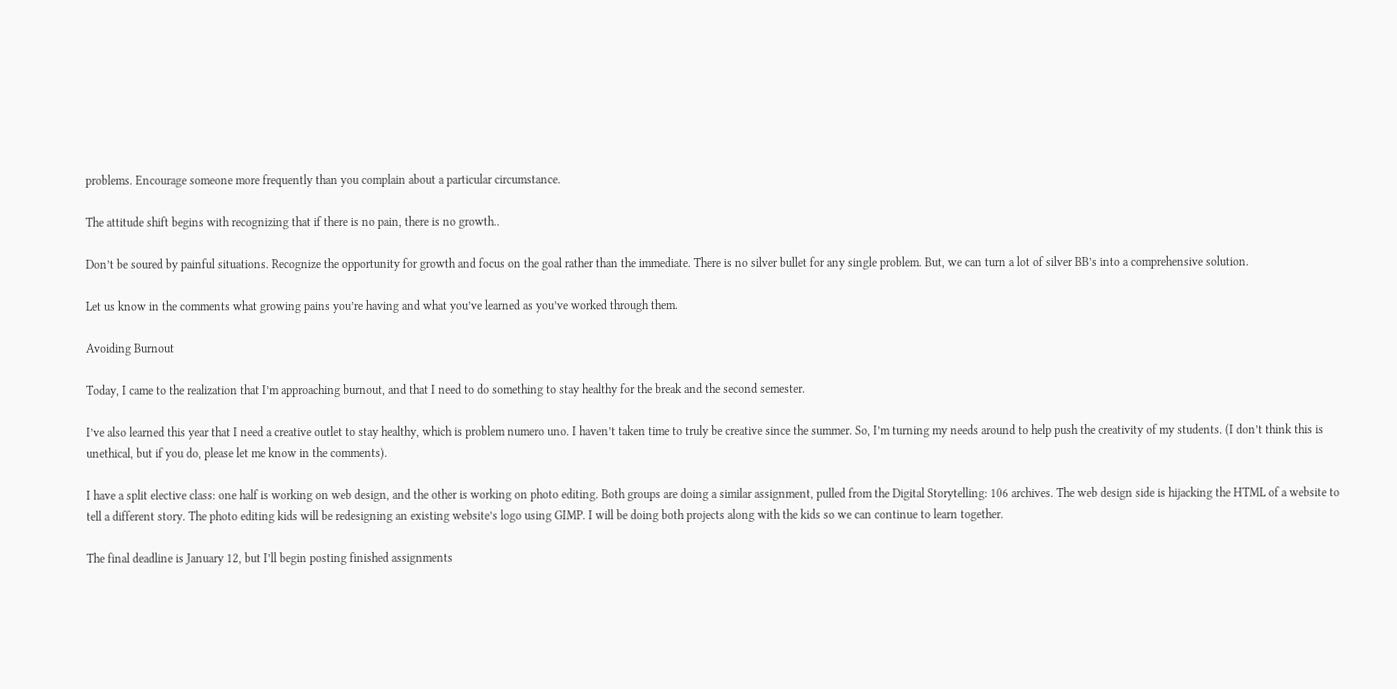problems. Encourage someone more frequently than you complain about a particular circumstance.

The attitude shift begins with recognizing that if there is no pain, there is no growth..

Don’t be soured by painful situations. Recognize the opportunity for growth and focus on the goal rather than the immediate. There is no silver bullet for any single problem. But, we can turn a lot of silver BB’s into a comprehensive solution.

Let us know in the comments what growing pains you’re having and what you’ve learned as you’ve worked through them.

Avoiding Burnout

Today, I came to the realization that I’m approaching burnout, and that I need to do something to stay healthy for the break and the second semester.

I’ve also learned this year that I need a creative outlet to stay healthy, which is problem numero uno. I haven’t taken time to truly be creative since the summer. So, I’m turning my needs around to help push the creativity of my students. (I don’t think this is unethical, but if you do, please let me know in the comments).

I have a split elective class: one half is working on web design, and the other is working on photo editing. Both groups are doing a similar assignment, pulled from the Digital Storytelling: 106 archives. The web design side is hijacking the HTML of a website to tell a different story. The photo editing kids will be redesigning an existing website’s logo using GIMP. I will be doing both projects along with the kids so we can continue to learn together.

The final deadline is January 12, but I’ll begin posting finished assignments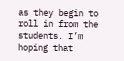as they begin to roll in from the students. I’m hoping that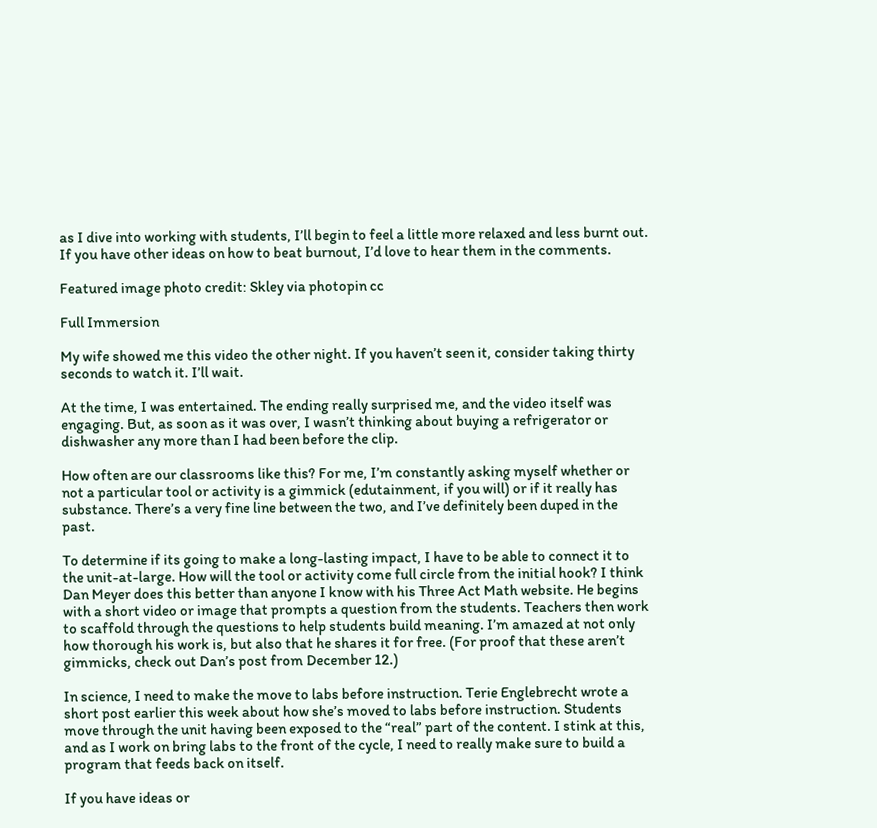as I dive into working with students, I’ll begin to feel a little more relaxed and less burnt out. If you have other ideas on how to beat burnout, I’d love to hear them in the comments.

Featured image photo credit: Skley via photopin cc

Full Immersion

My wife showed me this video the other night. If you haven’t seen it, consider taking thirty seconds to watch it. I’ll wait.

At the time, I was entertained. The ending really surprised me, and the video itself was engaging. But, as soon as it was over, I wasn’t thinking about buying a refrigerator or dishwasher any more than I had been before the clip.

How often are our classrooms like this? For me, I’m constantly asking myself whether or not a particular tool or activity is a gimmick (edutainment, if you will) or if it really has substance. There’s a very fine line between the two, and I’ve definitely been duped in the past.

To determine if its going to make a long-lasting impact, I have to be able to connect it to the unit-at-large. How will the tool or activity come full circle from the initial hook? I think Dan Meyer does this better than anyone I know with his Three Act Math website. He begins with a short video or image that prompts a question from the students. Teachers then work to scaffold through the questions to help students build meaning. I’m amazed at not only how thorough his work is, but also that he shares it for free. (For proof that these aren’t gimmicks, check out Dan’s post from December 12.)

In science, I need to make the move to labs before instruction. Terie Englebrecht wrote a short post earlier this week about how she’s moved to labs before instruction. Students move through the unit having been exposed to the “real” part of the content. I stink at this, and as I work on bring labs to the front of the cycle, I need to really make sure to build a program that feeds back on itself.

If you have ideas or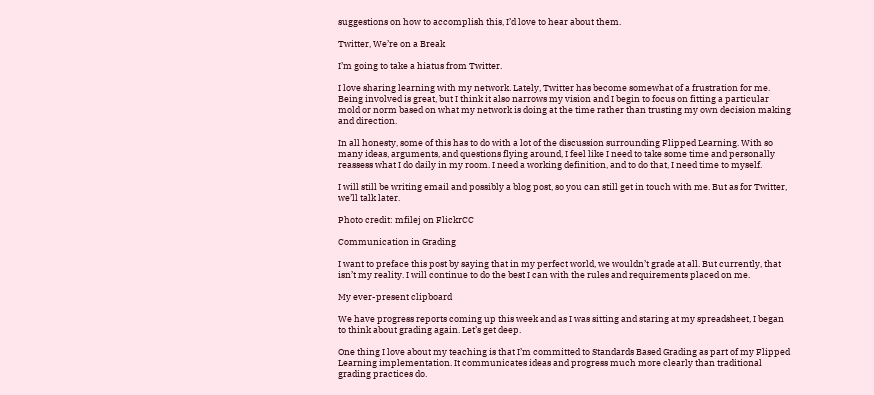suggestions on how to accomplish this, I’d love to hear about them.

Twitter, We’re on a Break

I’m going to take a hiatus from Twitter.

I love sharing learning with my network. Lately, Twitter has become somewhat of a frustration for me. Being involved is great, but I think it also narrows my vision and I begin to focus on fitting a particular mold or norm based on what my network is doing at the time rather than trusting my own decision making and direction.

In all honesty, some of this has to do with a lot of the discussion surrounding Flipped Learning. With so many ideas, arguments, and questions flying around, I feel like I need to take some time and personally reassess what I do daily in my room. I need a working definition, and to do that, I need time to myself.

I will still be writing email and possibly a blog post, so you can still get in touch with me. But as for Twitter, we’ll talk later.

Photo credit: mfilej on FlickrCC

Communication in Grading

I want to preface this post by saying that in my perfect world, we wouldn’t grade at all. But currently, that isn’t my reality. I will continue to do the best I can with the rules and requirements placed on me.

My ever-present clipboard

We have progress reports coming up this week and as I was sitting and staring at my spreadsheet, I began to think about grading again. Let’s get deep.

One thing I love about my teaching is that I’m committed to Standards Based Grading as part of my Flipped Learning implementation. It communicates ideas and progress much more clearly than traditional grading practices do.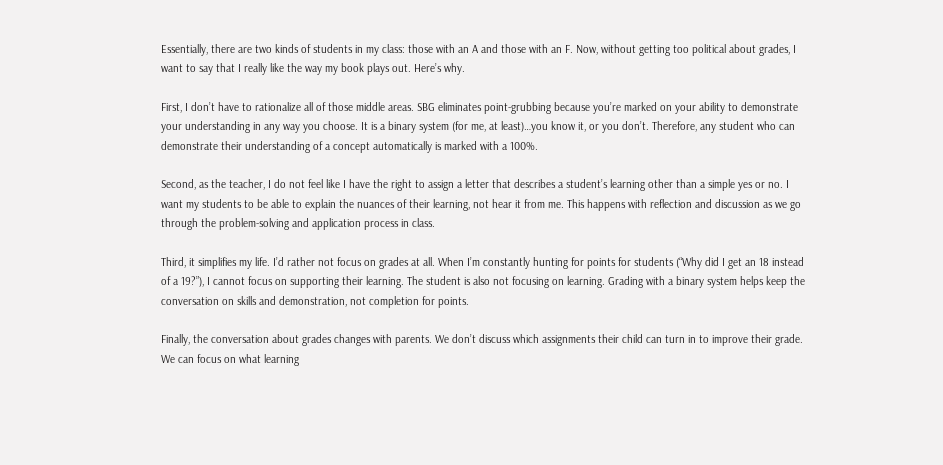Essentially, there are two kinds of students in my class: those with an A and those with an F. Now, without getting too political about grades, I want to say that I really like the way my book plays out. Here’s why.

First, I don’t have to rationalize all of those middle areas. SBG eliminates point-grubbing because you’re marked on your ability to demonstrate your understanding in any way you choose. It is a binary system (for me, at least)…you know it, or you don’t. Therefore, any student who can demonstrate their understanding of a concept automatically is marked with a 100%.

Second, as the teacher, I do not feel like I have the right to assign a letter that describes a student’s learning other than a simple yes or no. I want my students to be able to explain the nuances of their learning, not hear it from me. This happens with reflection and discussion as we go through the problem-solving and application process in class.

Third, it simplifies my life. I’d rather not focus on grades at all. When I’m constantly hunting for points for students (“Why did I get an 18 instead of a 19?”), I cannot focus on supporting their learning. The student is also not focusing on learning. Grading with a binary system helps keep the conversation on skills and demonstration, not completion for points.

Finally, the conversation about grades changes with parents. We don’t discuss which assignments their child can turn in to improve their grade. We can focus on what learning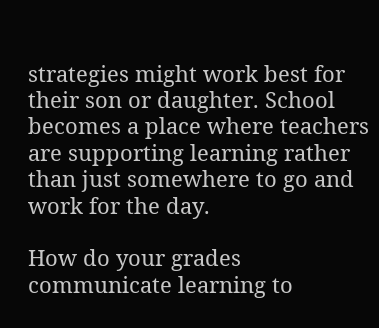strategies might work best for their son or daughter. School becomes a place where teachers are supporting learning rather than just somewhere to go and work for the day.

How do your grades communicate learning to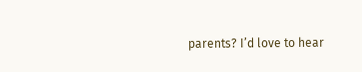parents? I’d love to hear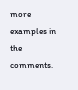more examples in the comments.